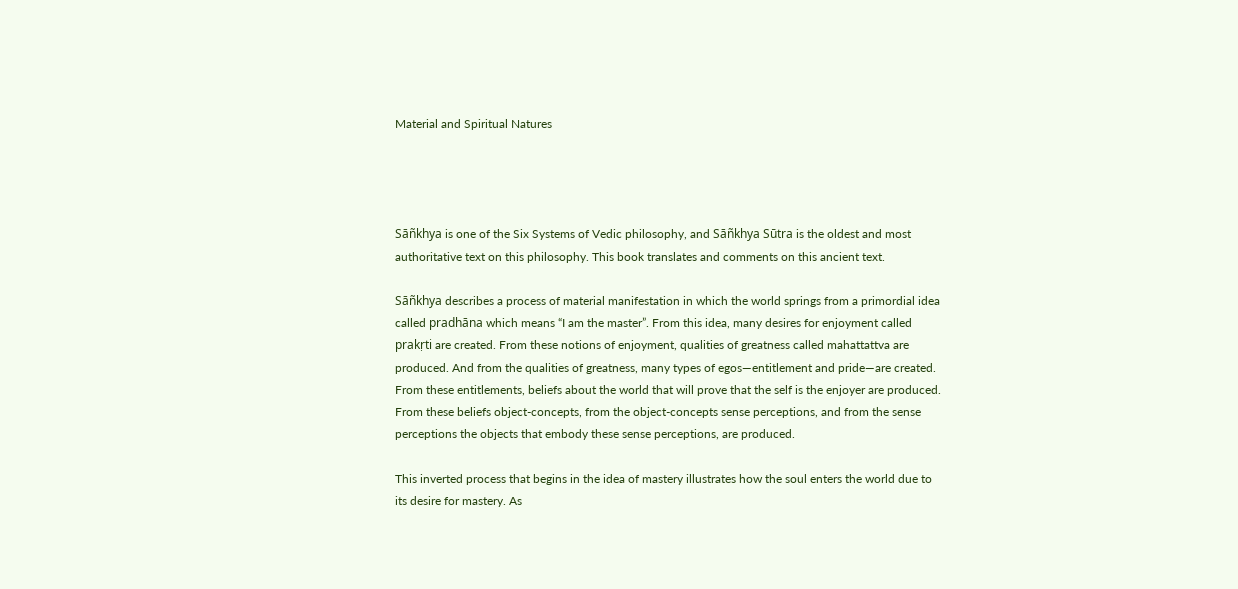Material and Spiritual Natures




Sāñkhya is one of the Six Systems of Vedic philosophy, and Sāñkhya Sūtra is the oldest and most authoritative text on this philosophy. This book translates and comments on this ancient text.

Sāñkhya describes a process of material manifestation in which the world springs from a primordial idea called pradhāna which means “I am the master”. From this idea, many desires for enjoyment called prakṛti are created. From these notions of enjoyment, qualities of greatness called mahattattva are produced. And from the qualities of greatness, many types of egos—entitlement and pride—are created. From these entitlements, beliefs about the world that will prove that the self is the enjoyer are produced. From these beliefs object-concepts, from the object-concepts sense perceptions, and from the sense perceptions the objects that embody these sense perceptions, are produced.

This inverted process that begins in the idea of mastery illustrates how the soul enters the world due to its desire for mastery. As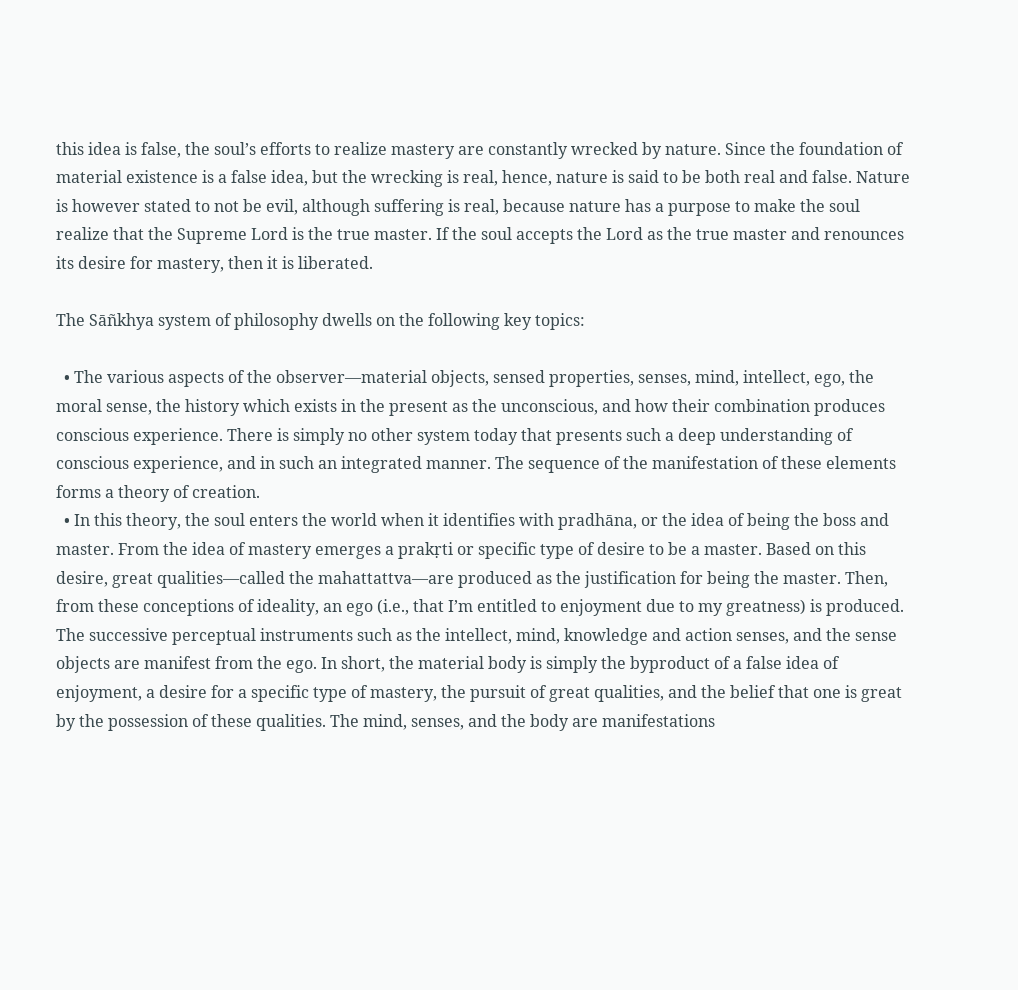this idea is false, the soul’s efforts to realize mastery are constantly wrecked by nature. Since the foundation of material existence is a false idea, but the wrecking is real, hence, nature is said to be both real and false. Nature is however stated to not be evil, although suffering is real, because nature has a purpose to make the soul realize that the Supreme Lord is the true master. If the soul accepts the Lord as the true master and renounces its desire for mastery, then it is liberated.

The Sāñkhya system of philosophy dwells on the following key topics:

  • The various aspects of the observer—material objects, sensed properties, senses, mind, intellect, ego, the moral sense, the history which exists in the present as the unconscious, and how their combination produces conscious experience. There is simply no other system today that presents such a deep understanding of conscious experience, and in such an integrated manner. The sequence of the manifestation of these elements forms a theory of creation.
  • In this theory, the soul enters the world when it identifies with pradhāna, or the idea of being the boss and master. From the idea of mastery emerges a prakṛti or specific type of desire to be a master. Based on this desire, great qualities—called the mahattattva—are produced as the justification for being the master. Then, from these conceptions of ideality, an ego (i.e., that I’m entitled to enjoyment due to my greatness) is produced. The successive perceptual instruments such as the intellect, mind, knowledge and action senses, and the sense objects are manifest from the ego. In short, the material body is simply the byproduct of a false idea of enjoyment, a desire for a specific type of mastery, the pursuit of great qualities, and the belief that one is great by the possession of these qualities. The mind, senses, and the body are manifestations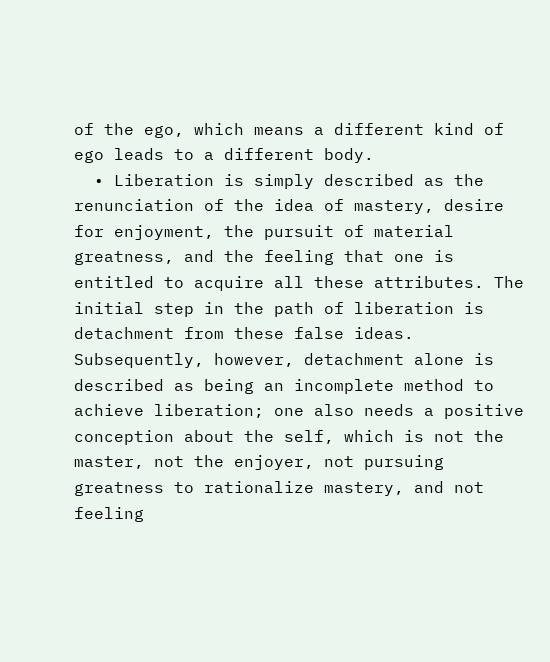of the ego, which means a different kind of ego leads to a different body.
  • Liberation is simply described as the renunciation of the idea of mastery, desire for enjoyment, the pursuit of material greatness, and the feeling that one is entitled to acquire all these attributes. The initial step in the path of liberation is detachment from these false ideas. Subsequently, however, detachment alone is described as being an incomplete method to achieve liberation; one also needs a positive conception about the self, which is not the master, not the enjoyer, not pursuing greatness to rationalize mastery, and not feeling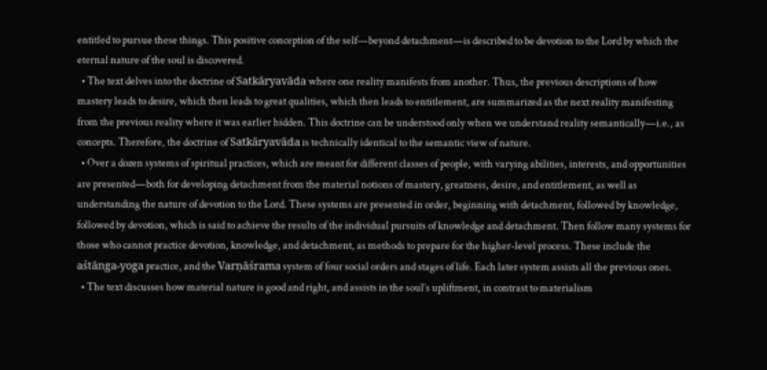entitled to pursue these things. This positive conception of the self—beyond detachment—is described to be devotion to the Lord by which the eternal nature of the soul is discovered.
  • The text delves into the doctrine of Satkāryavāda where one reality manifests from another. Thus, the previous descriptions of how mastery leads to desire, which then leads to great qualities, which then leads to entitlement, are summarized as the next reality manifesting from the previous reality where it was earlier hidden. This doctrine can be understood only when we understand reality semantically—i.e., as concepts. Therefore, the doctrine of Satkāryavāda is technically identical to the semantic view of nature.
  • Over a dozen systems of spiritual practices, which are meant for different classes of people, with varying abilities, interests, and opportunities are presented—both for developing detachment from the material notions of mastery, greatness, desire, and entitlement, as well as understanding the nature of devotion to the Lord. These systems are presented in order, beginning with detachment, followed by knowledge, followed by devotion, which is said to achieve the results of the individual pursuits of knowledge and detachment. Then follow many systems for those who cannot practice devotion, knowledge, and detachment, as methods to prepare for the higher-level process. These include the aśtānga-yoga practice, and the Varṇāśrama system of four social orders and stages of life. Each later system assists all the previous ones.
  • The text discusses how material nature is good and right, and assists in the soul’s upliftment, in contrast to materialism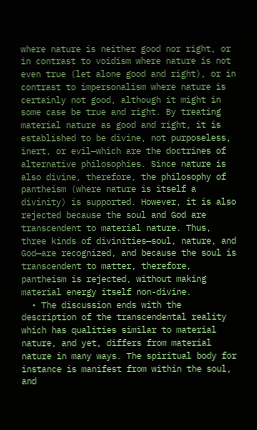where nature is neither good nor right, or in contrast to voidism where nature is not even true (let alone good and right), or in contrast to impersonalism where nature is certainly not good, although it might in some case be true and right. By treating material nature as good and right, it is established to be divine, not purposeless, inert, or evil—which are the doctrines of alternative philosophies. Since nature is also divine, therefore, the philosophy of pantheism (where nature is itself a divinity) is supported. However, it is also rejected because the soul and God are transcendent to material nature. Thus, three kinds of divinities—soul, nature, and God—are recognized, and because the soul is transcendent to matter, therefore, pantheism is rejected, without making material energy itself non-divine.
  • The discussion ends with the description of the transcendental reality which has qualities similar to material nature, and yet, differs from material nature in many ways. The spiritual body for instance is manifest from within the soul, and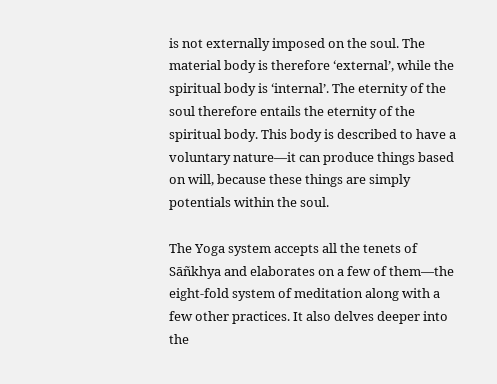is not externally imposed on the soul. The material body is therefore ‘external’, while the spiritual body is ‘internal’. The eternity of the soul therefore entails the eternity of the spiritual body. This body is described to have a voluntary nature—it can produce things based on will, because these things are simply potentials within the soul.

The Yoga system accepts all the tenets of Sāñkhya and elaborates on a few of them—the eight-fold system of meditation along with a few other practices. It also delves deeper into the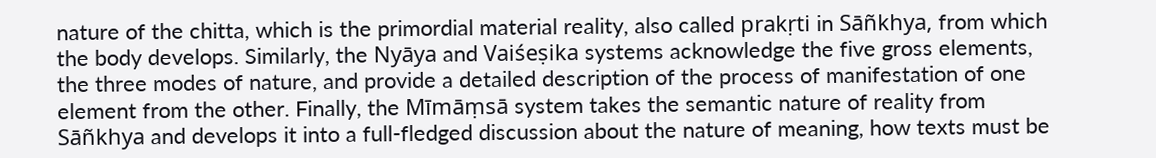nature of the chitta, which is the primordial material reality, also called prakṛti in Sāñkhya, from which the body develops. Similarly, the Nyāya and Vaiśeṣika systems acknowledge the five gross elements, the three modes of nature, and provide a detailed description of the process of manifestation of one element from the other. Finally, the Mīmāṃsā system takes the semantic nature of reality from Sāñkhya and develops it into a full-fledged discussion about the nature of meaning, how texts must be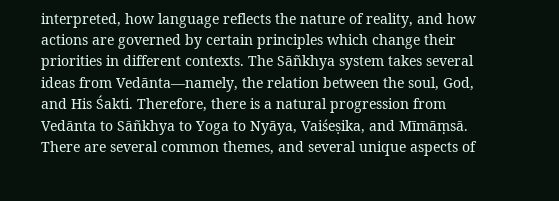interpreted, how language reflects the nature of reality, and how actions are governed by certain principles which change their priorities in different contexts. The Sāñkhya system takes several ideas from Vedānta—namely, the relation between the soul, God, and His Śakti. Therefore, there is a natural progression from Vedānta to Sāñkhya to Yoga to Nyāya, Vaiśeṣika, and Mīmāṃsā. There are several common themes, and several unique aspects of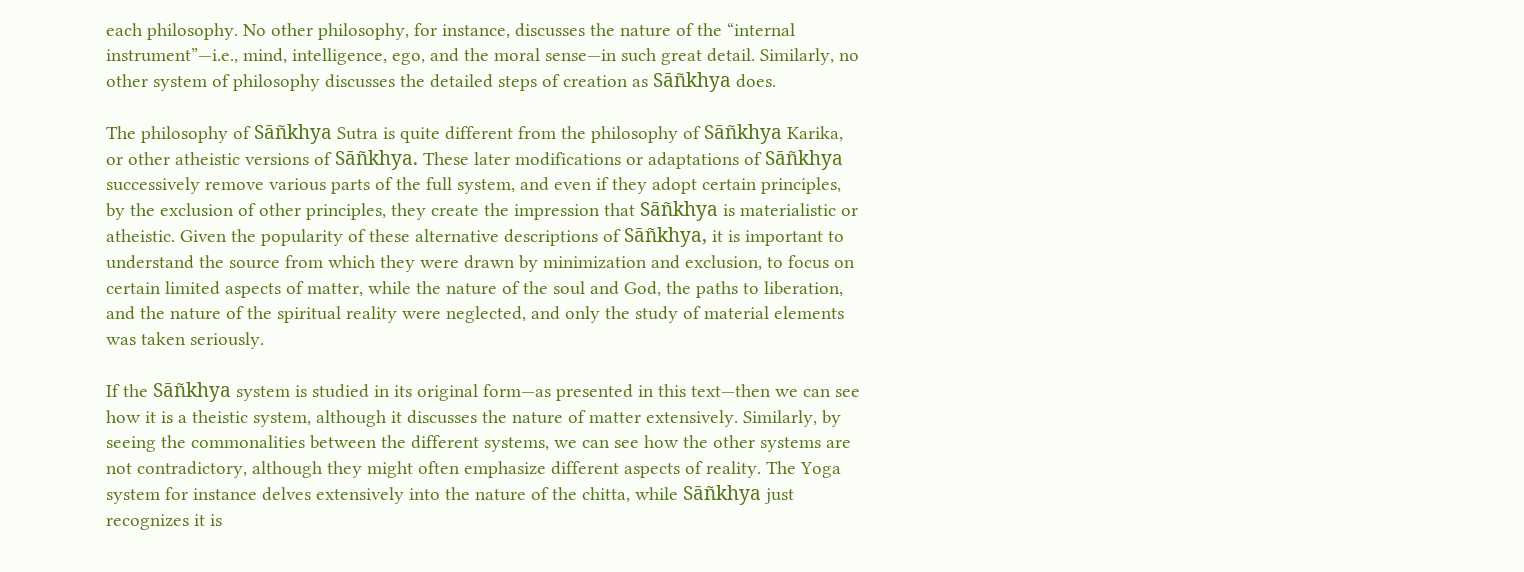each philosophy. No other philosophy, for instance, discusses the nature of the “internal instrument”—i.e., mind, intelligence, ego, and the moral sense—in such great detail. Similarly, no other system of philosophy discusses the detailed steps of creation as Sāñkhya does.

The philosophy of Sāñkhya Sutra is quite different from the philosophy of Sāñkhya Karika, or other atheistic versions of Sāñkhya. These later modifications or adaptations of Sāñkhya successively remove various parts of the full system, and even if they adopt certain principles, by the exclusion of other principles, they create the impression that Sāñkhya is materialistic or atheistic. Given the popularity of these alternative descriptions of Sāñkhya, it is important to understand the source from which they were drawn by minimization and exclusion, to focus on certain limited aspects of matter, while the nature of the soul and God, the paths to liberation, and the nature of the spiritual reality were neglected, and only the study of material elements was taken seriously.

If the Sāñkhya system is studied in its original form—as presented in this text—then we can see how it is a theistic system, although it discusses the nature of matter extensively. Similarly, by seeing the commonalities between the different systems, we can see how the other systems are not contradictory, although they might often emphasize different aspects of reality. The Yoga system for instance delves extensively into the nature of the chitta, while Sāñkhya just recognizes it is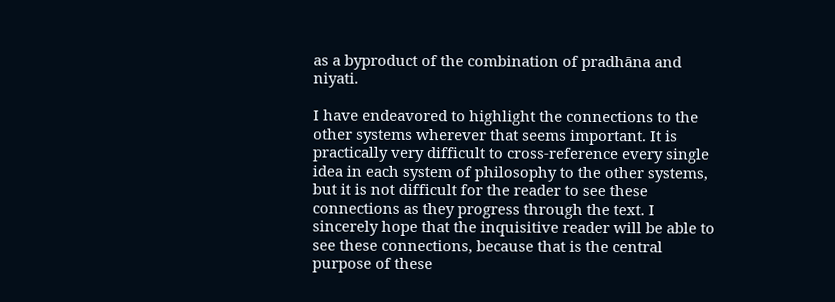as a byproduct of the combination of pradhāna and niyati.

I have endeavored to highlight the connections to the other systems wherever that seems important. It is practically very difficult to cross-reference every single idea in each system of philosophy to the other systems, but it is not difficult for the reader to see these connections as they progress through the text. I sincerely hope that the inquisitive reader will be able to see these connections, because that is the central purpose of these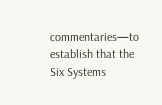commentaries—to establish that the Six Systems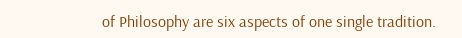of Philosophy are six aspects of one single tradition.